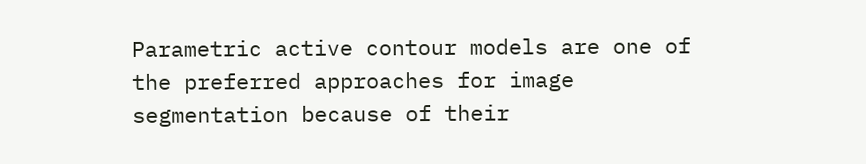Parametric active contour models are one of the preferred approaches for image segmentation because of their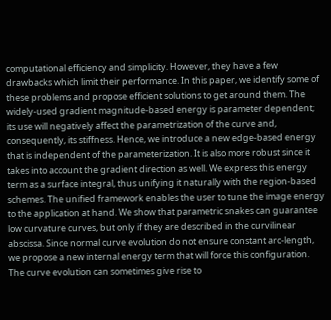computational efficiency and simplicity. However, they have a few drawbacks which limit their performance. In this paper, we identify some of these problems and propose efficient solutions to get around them. The widely-used gradient magnitude-based energy is parameter dependent; its use will negatively affect the parametrization of the curve and, consequently, its stiffness. Hence, we introduce a new edge-based energy that is independent of the parameterization. It is also more robust since it takes into account the gradient direction as well. We express this energy term as a surface integral, thus unifying it naturally with the region-based schemes. The unified framework enables the user to tune the image energy to the application at hand. We show that parametric snakes can guarantee low curvature curves, but only if they are described in the curvilinear abscissa. Since normal curve evolution do not ensure constant arc-length, we propose a new internal energy term that will force this configuration. The curve evolution can sometimes give rise to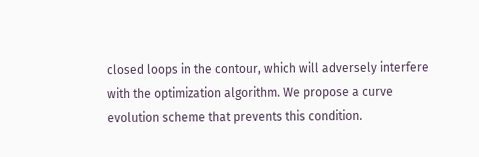closed loops in the contour, which will adversely interfere with the optimization algorithm. We propose a curve evolution scheme that prevents this condition.